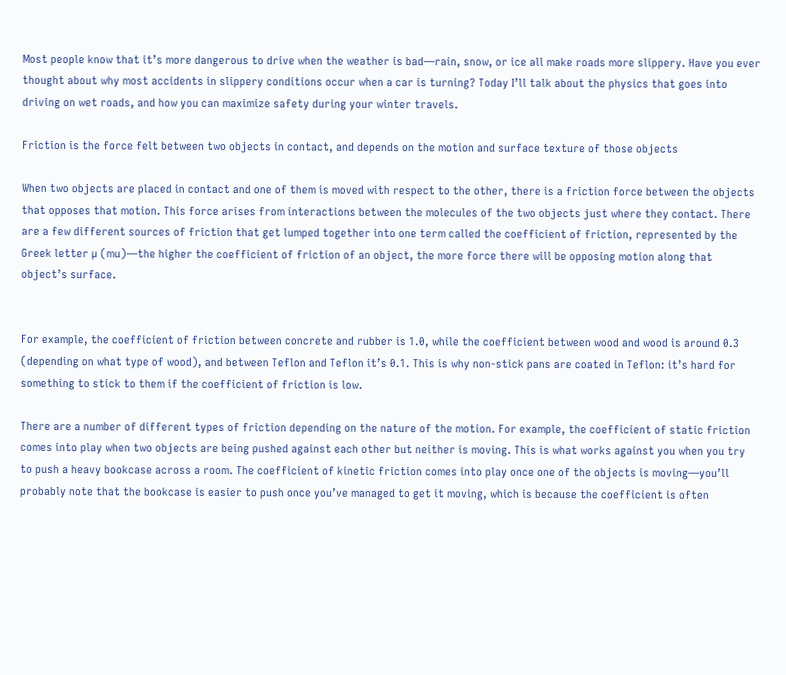Most people know that it’s more dangerous to drive when the weather is bad—rain, snow, or ice all make roads more slippery. Have you ever thought about why most accidents in slippery conditions occur when a car is turning? Today I’ll talk about the physics that goes into driving on wet roads, and how you can maximize safety during your winter travels.

Friction is the force felt between two objects in contact, and depends on the motion and surface texture of those objects

When two objects are placed in contact and one of them is moved with respect to the other, there is a friction force between the objects that opposes that motion. This force arises from interactions between the molecules of the two objects just where they contact. There are a few different sources of friction that get lumped together into one term called the coefficient of friction, represented by the Greek letter µ (mu)—the higher the coefficient of friction of an object, the more force there will be opposing motion along that object’s surface.


For example, the coefficient of friction between concrete and rubber is 1.0, while the coefficient between wood and wood is around 0.3 (depending on what type of wood), and between Teflon and Teflon it’s 0.1. This is why non-stick pans are coated in Teflon: it’s hard for something to stick to them if the coefficient of friction is low.

There are a number of different types of friction depending on the nature of the motion. For example, the coefficient of static friction comes into play when two objects are being pushed against each other but neither is moving. This is what works against you when you try to push a heavy bookcase across a room. The coefficient of kinetic friction comes into play once one of the objects is moving—you’ll probably note that the bookcase is easier to push once you’ve managed to get it moving, which is because the coefficient is often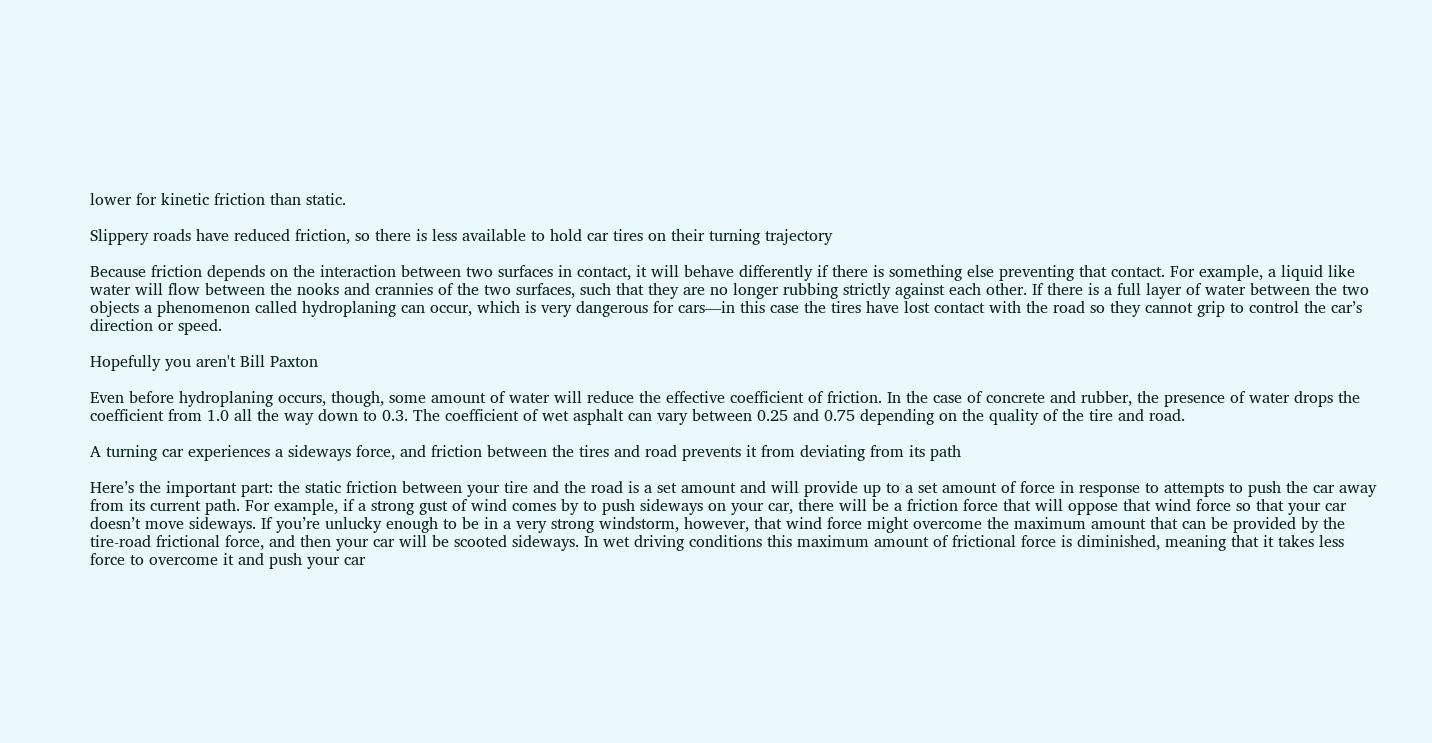lower for kinetic friction than static.

Slippery roads have reduced friction, so there is less available to hold car tires on their turning trajectory

Because friction depends on the interaction between two surfaces in contact, it will behave differently if there is something else preventing that contact. For example, a liquid like water will flow between the nooks and crannies of the two surfaces, such that they are no longer rubbing strictly against each other. If there is a full layer of water between the two objects a phenomenon called hydroplaning can occur, which is very dangerous for cars—in this case the tires have lost contact with the road so they cannot grip to control the car’s direction or speed.

Hopefully you aren't Bill Paxton

Even before hydroplaning occurs, though, some amount of water will reduce the effective coefficient of friction. In the case of concrete and rubber, the presence of water drops the coefficient from 1.0 all the way down to 0.3. The coefficient of wet asphalt can vary between 0.25 and 0.75 depending on the quality of the tire and road.

A turning car experiences a sideways force, and friction between the tires and road prevents it from deviating from its path

Here’s the important part: the static friction between your tire and the road is a set amount and will provide up to a set amount of force in response to attempts to push the car away from its current path. For example, if a strong gust of wind comes by to push sideways on your car, there will be a friction force that will oppose that wind force so that your car doesn’t move sideways. If you’re unlucky enough to be in a very strong windstorm, however, that wind force might overcome the maximum amount that can be provided by the tire-road frictional force, and then your car will be scooted sideways. In wet driving conditions this maximum amount of frictional force is diminished, meaning that it takes less force to overcome it and push your car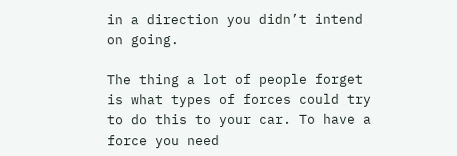in a direction you didn’t intend on going.

The thing a lot of people forget is what types of forces could try to do this to your car. To have a force you need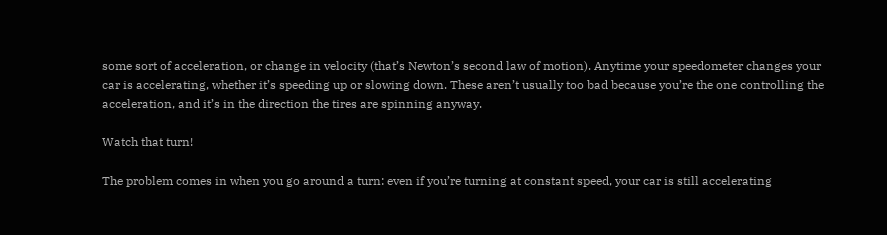some sort of acceleration, or change in velocity (that’s Newton’s second law of motion). Anytime your speedometer changes your car is accelerating, whether it’s speeding up or slowing down. These aren’t usually too bad because you’re the one controlling the acceleration, and it’s in the direction the tires are spinning anyway.

Watch that turn!

The problem comes in when you go around a turn: even if you’re turning at constant speed, your car is still accelerating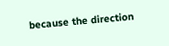because the direction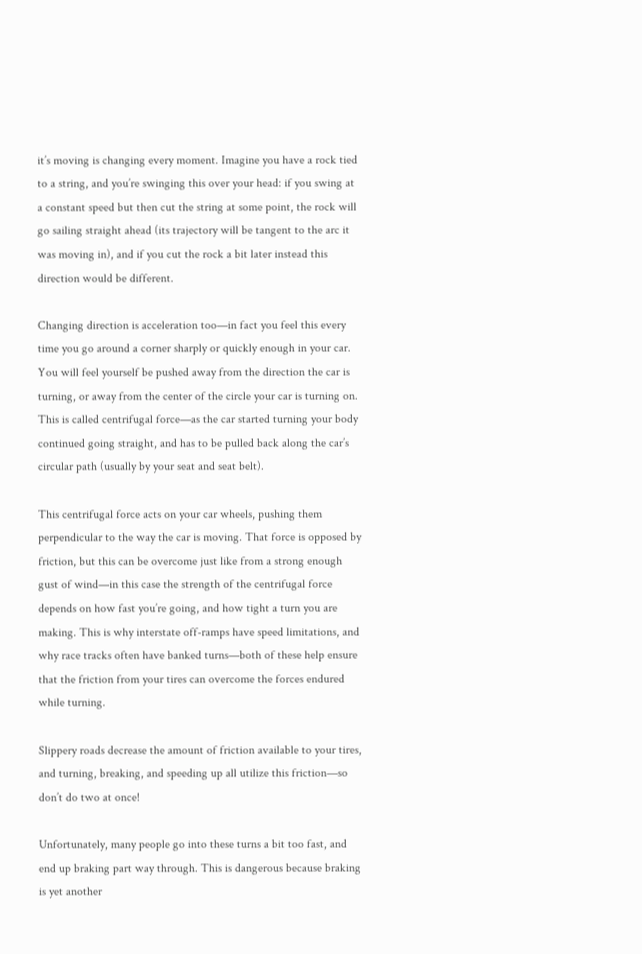it’s moving is changing every moment. Imagine you have a rock tied to a string, and you’re swinging this over your head: if you swing at a constant speed but then cut the string at some point, the rock will go sailing straight ahead (its trajectory will be tangent to the arc it was moving in), and if you cut the rock a bit later instead this direction would be different.

Changing direction is acceleration too—in fact you feel this every time you go around a corner sharply or quickly enough in your car. You will feel yourself be pushed away from the direction the car is turning, or away from the center of the circle your car is turning on. This is called centrifugal force—as the car started turning your body continued going straight, and has to be pulled back along the car’s circular path (usually by your seat and seat belt).

This centrifugal force acts on your car wheels, pushing them perpendicular to the way the car is moving. That force is opposed by friction, but this can be overcome just like from a strong enough gust of wind—in this case the strength of the centrifugal force depends on how fast you’re going, and how tight a turn you are making. This is why interstate off-ramps have speed limitations, and why race tracks often have banked turns—both of these help ensure that the friction from your tires can overcome the forces endured while turning.

Slippery roads decrease the amount of friction available to your tires, and turning, breaking, and speeding up all utilize this friction—so don’t do two at once!

Unfortunately, many people go into these turns a bit too fast, and end up braking part way through. This is dangerous because braking is yet another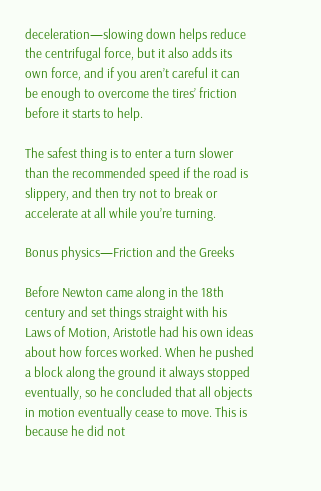deceleration—slowing down helps reduce the centrifugal force, but it also adds its own force, and if you aren’t careful it can be enough to overcome the tires’ friction before it starts to help.

The safest thing is to enter a turn slower than the recommended speed if the road is slippery, and then try not to break or accelerate at all while you’re turning.

Bonus physics—Friction and the Greeks

Before Newton came along in the 18th century and set things straight with his Laws of Motion, Aristotle had his own ideas about how forces worked. When he pushed a block along the ground it always stopped eventually, so he concluded that all objects in motion eventually cease to move. This is because he did not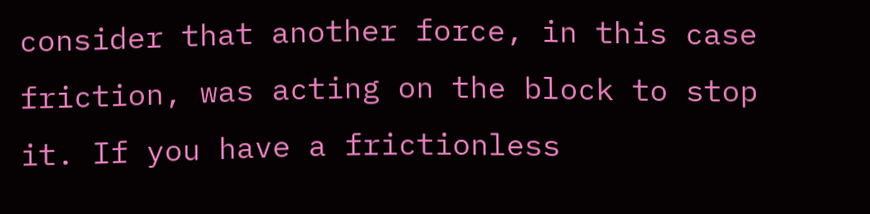consider that another force, in this case friction, was acting on the block to stop it. If you have a frictionless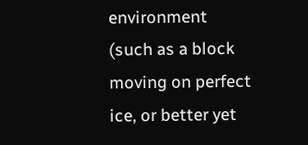environment (such as a block moving on perfect ice, or better yet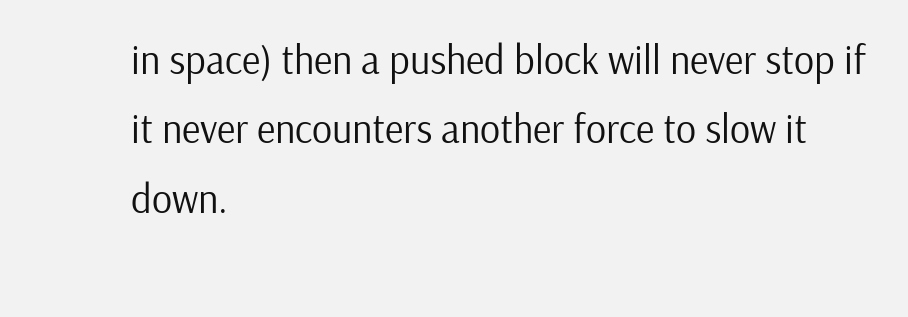in space) then a pushed block will never stop if it never encounters another force to slow it down.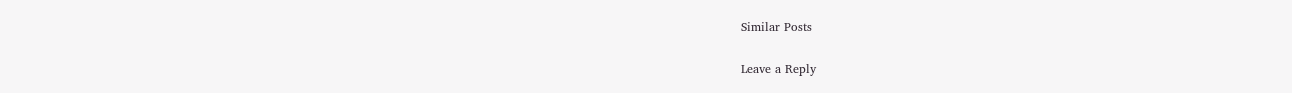Similar Posts

Leave a Reply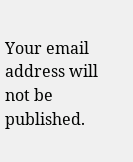Your email address will not be published.